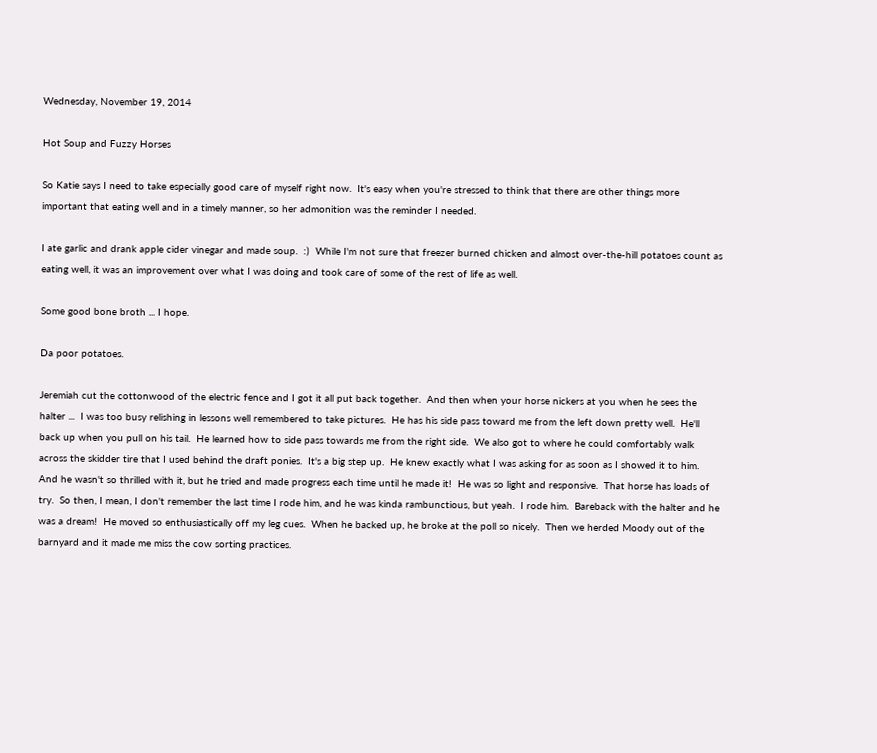Wednesday, November 19, 2014

Hot Soup and Fuzzy Horses

So Katie says I need to take especially good care of myself right now.  It's easy when you're stressed to think that there are other things more important that eating well and in a timely manner, so her admonition was the reminder I needed.

I ate garlic and drank apple cider vinegar and made soup.  :)  While I'm not sure that freezer burned chicken and almost over-the-hill potatoes count as eating well, it was an improvement over what I was doing and took care of some of the rest of life as well.

Some good bone broth ... I hope.

Da poor potatoes.

Jeremiah cut the cottonwood of the electric fence and I got it all put back together.  And then when your horse nickers at you when he sees the halter ...  I was too busy relishing in lessons well remembered to take pictures.  He has his side pass toward me from the left down pretty well.  He'll back up when you pull on his tail.  He learned how to side pass towards me from the right side.  We also got to where he could comfortably walk across the skidder tire that I used behind the draft ponies.  It's a big step up.  He knew exactly what I was asking for as soon as I showed it to him.  And he wasn't so thrilled with it, but he tried and made progress each time until he made it!  He was so light and responsive.  That horse has loads of try.  So then, I mean, I don't remember the last time I rode him, and he was kinda rambunctious, but yeah.  I rode him.  Bareback with the halter and he was a dream!  He moved so enthusiastically off my leg cues.  When he backed up, he broke at the poll so nicely.  Then we herded Moody out of the barnyard and it made me miss the cow sorting practices.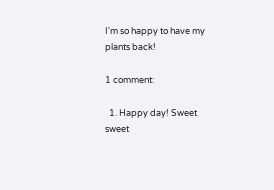I'm so happy to have my plants back!

1 comment:

  1. Happy day! Sweet sweet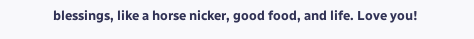blessings, like a horse nicker, good food, and life. Love you!